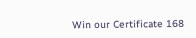Win our Certificate 168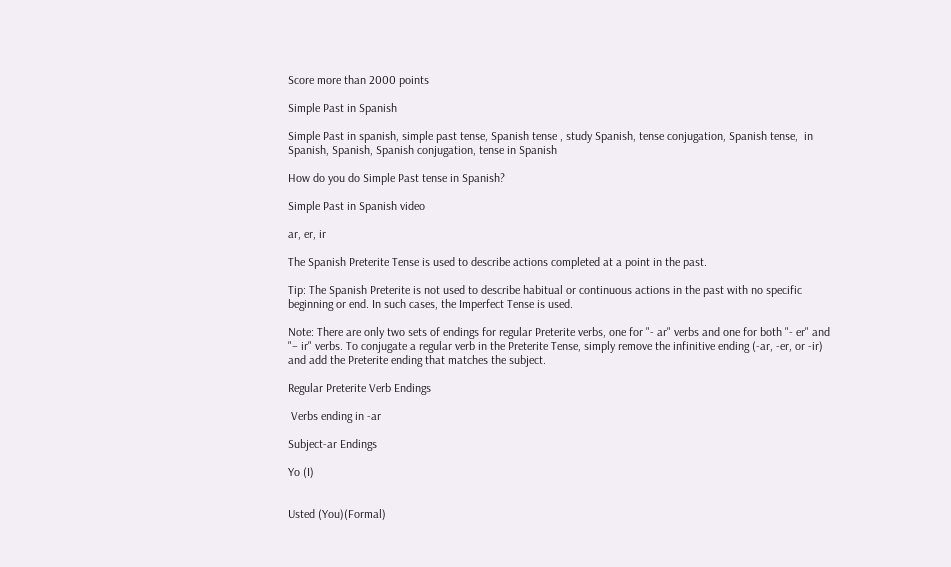Score more than 2000 points

Simple Past in Spanish

Simple Past in spanish, simple past tense, Spanish tense , study Spanish, tense conjugation, Spanish tense,  in Spanish, Spanish, Spanish conjugation, tense in Spanish

How do you do Simple Past tense in Spanish?

Simple Past in Spanish video

ar, er, ir

The Spanish Preterite Tense is used to describe actions completed at a point in the past.

Tip: The Spanish Preterite is not used to describe habitual or continuous actions in the past with no specific beginning or end. In such cases, the Imperfect Tense is used.

Note: There are only two sets of endings for regular Preterite verbs, one for "- ar" verbs and one for both "- er" and "– ir" verbs. To conjugate a regular verb in the Preterite Tense, simply remove the infinitive ending (-ar, -er, or -ir) and add the Preterite ending that matches the subject.

Regular Preterite Verb Endings

 Verbs ending in -ar

Subject-ar Endings

Yo (I)


Usted (You)(Formal)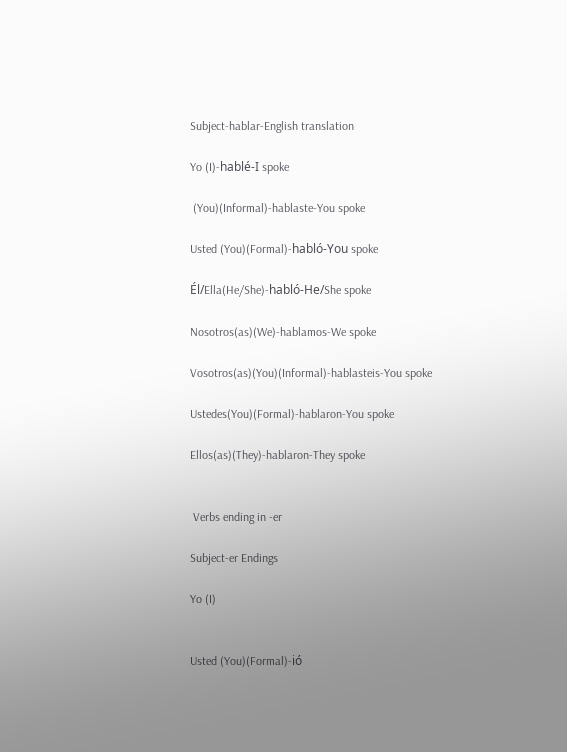Subject-hablar-English translation

Yo (I)-hablé-I spoke

 (You)(Informal)-hablaste-You spoke

Usted (You)(Formal)-habló-You spoke

Él/Ella(He/She)-habló-He/She spoke

Nosotros(as)(We)-hablamos-We spoke

Vosotros(as)(You)(Informal)-hablasteis-You spoke

Ustedes(You)(Formal)-hablaron-You spoke

Ellos(as)(They)-hablaron-They spoke


 Verbs ending in -er

Subject-er Endings

Yo (I)


Usted (You)(Formal)-ió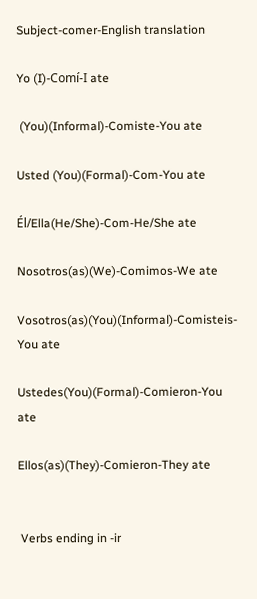Subject-comer-English translation

Yo (I)-Comí-I ate

 (You)(Informal)-Comiste-You ate

Usted (You)(Formal)-Com-You ate

Él/Ella(He/She)-Com-He/She ate

Nosotros(as)(We)-Comimos-We ate

Vosotros(as)(You)(Informal)-Comisteis-You ate

Ustedes(You)(Formal)-Comieron-You ate

Ellos(as)(They)-Comieron-They ate


 Verbs ending in -ir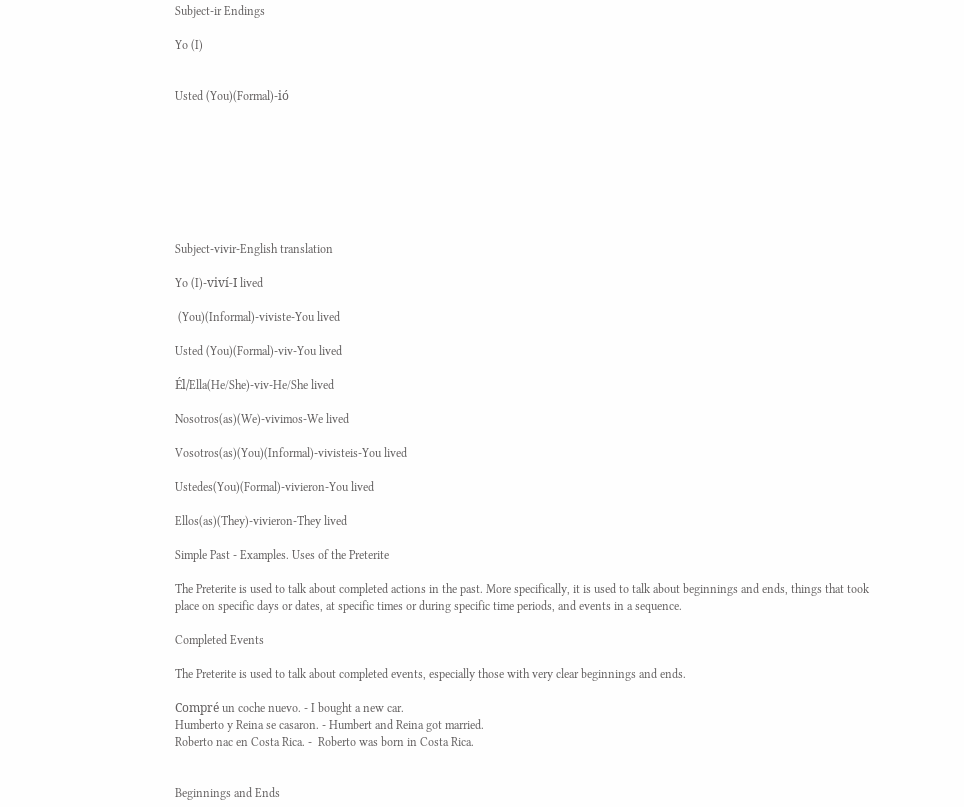Subject-ir Endings

Yo (I)


Usted (You)(Formal)-ió








Subject-vivir-English translation

Yo (I)-viví-I lived

 (You)(Informal)-viviste-You lived

Usted (You)(Formal)-viv-You lived

Él/Ella(He/She)-viv-He/She lived

Nosotros(as)(We)-vivimos-We lived

Vosotros(as)(You)(Informal)-vivisteis-You lived

Ustedes(You)(Formal)-vivieron-You lived

Ellos(as)(They)-vivieron-They lived

Simple Past - Examples. Uses of the Preterite

The Preterite is used to talk about completed actions in the past. More specifically, it is used to talk about beginnings and ends, things that took place on specific days or dates, at specific times or during specific time periods, and events in a sequence.

Completed Events

The Preterite is used to talk about completed events, especially those with very clear beginnings and ends.

Compré un coche nuevo. - I bought a new car.
Humberto y Reina se casaron. - Humbert and Reina got married.
Roberto nac en Costa Rica. -  Roberto was born in Costa Rica.


Beginnings and Ends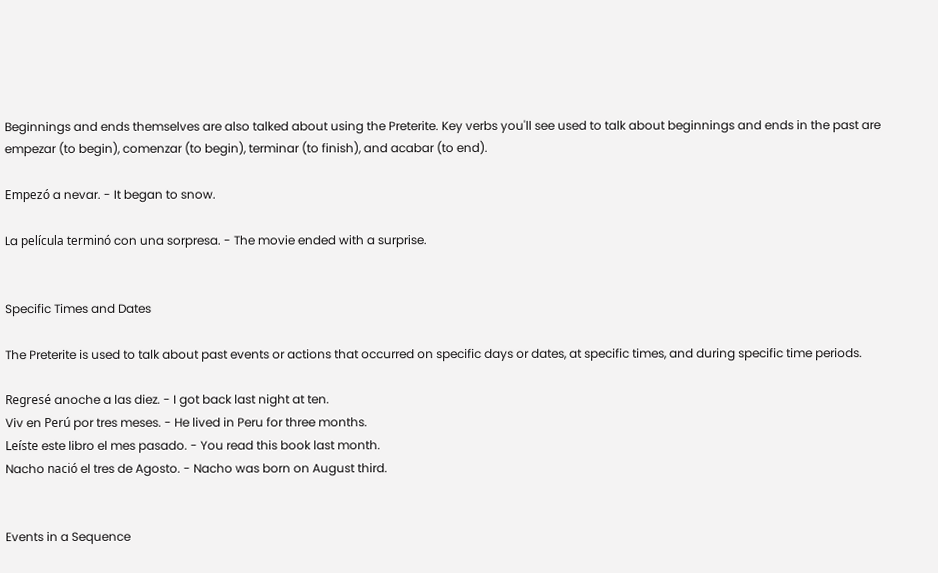Beginnings and ends themselves are also talked about using the Preterite. Key verbs you'll see used to talk about beginnings and ends in the past are empezar (to begin), comenzar (to begin), terminar (to finish), and acabar (to end).

Empezó a nevar. - It began to snow.

La película terminó con una sorpresa. - The movie ended with a surprise.


Specific Times and Dates

The Preterite is used to talk about past events or actions that occurred on specific days or dates, at specific times, and during specific time periods.

Regresé anoche a las diez. - I got back last night at ten.
Viv en Perú por tres meses. - He lived in Peru for three months.
Leíste este libro el mes pasado. - You read this book last month.
Nacho nació el tres de Agosto. - Nacho was born on August third.


Events in a Sequence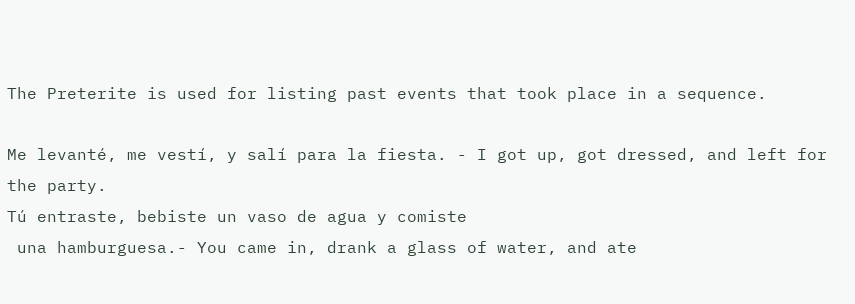The Preterite is used for listing past events that took place in a sequence.

Me levanté, me vestí, y salí para la fiesta. - I got up, got dressed, and left for the party.
Tú entraste, bebiste un vaso de agua y comiste
 una hamburguesa.- You came in, drank a glass of water, and ate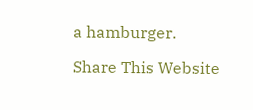a hamburger.

Share This Website